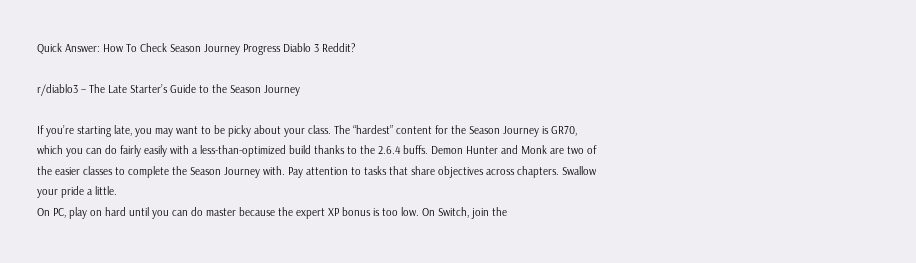Quick Answer: How To Check Season Journey Progress Diablo 3 Reddit?

r/diablo3 – The Late Starter’s Guide to the Season Journey

If you’re starting late, you may want to be picky about your class. The “hardest” content for the Season Journey is GR70, which you can do fairly easily with a less-than-optimized build thanks to the 2.6.4 buffs. Demon Hunter and Monk are two of the easier classes to complete the Season Journey with. Pay attention to tasks that share objectives across chapters. Swallow your pride a little.
On PC, play on hard until you can do master because the expert XP bonus is too low. On Switch, join the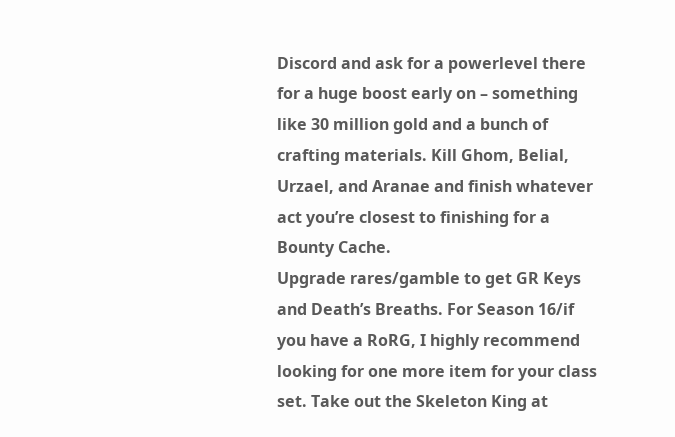Discord and ask for a powerlevel there for a huge boost early on – something like 30 million gold and a bunch of crafting materials. Kill Ghom, Belial, Urzael, and Aranae and finish whatever act you’re closest to finishing for a Bounty Cache.
Upgrade rares/gamble to get GR Keys and Death’s Breaths. For Season 16/if you have a RoRG, I highly recommend looking for one more item for your class set. Take out the Skeleton King at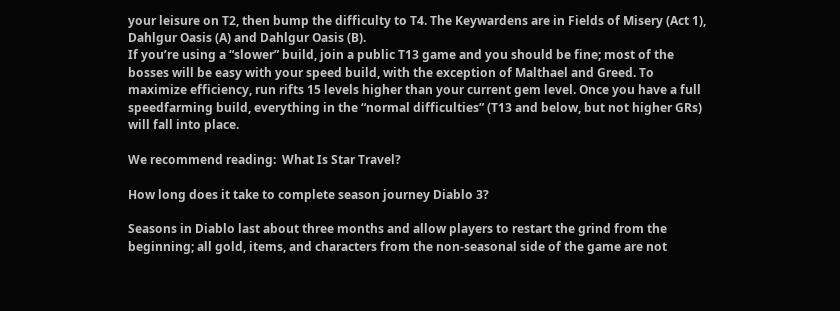your leisure on T2, then bump the difficulty to T4. The Keywardens are in Fields of Misery (Act 1), Dahlgur Oasis (A) and Dahlgur Oasis (B).
If you’re using a “slower” build, join a public T13 game and you should be fine; most of the bosses will be easy with your speed build, with the exception of Malthael and Greed. To maximize efficiency, run rifts 15 levels higher than your current gem level. Once you have a full speedfarming build, everything in the “normal difficulties” (T13 and below, but not higher GRs) will fall into place.

We recommend reading:  What Is Star Travel?

How long does it take to complete season journey Diablo 3?

Seasons in Diablo last about three months and allow players to restart the grind from the beginning; all gold, items, and characters from the non-seasonal side of the game are not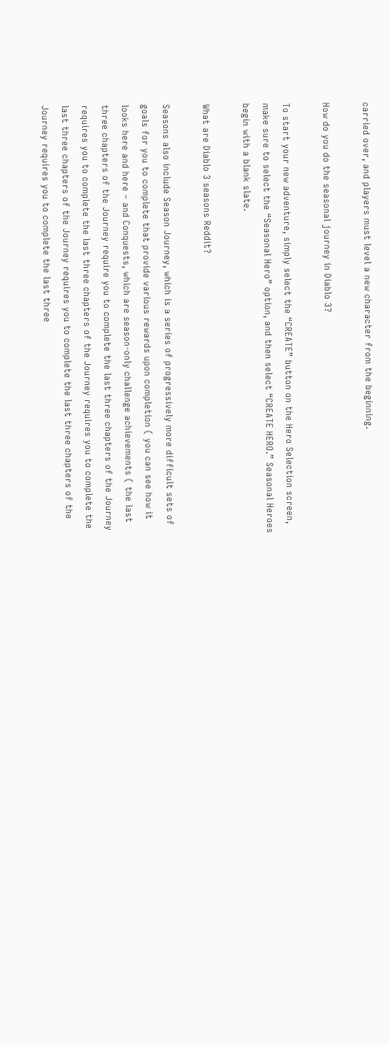carried over, and players must level a new character from the beginning.

How do you do the seasonal journey in Diablo 3?

To start your new adventure, simply select the “CREATE” button on the Hero Selection screen, make sure to select the “Seasonal Hero” option, and then select “CREATE HERO.” Seasonal Heroes begin with a blank slate.

What are Diablo 3 seasons Reddit?

Seasons also include Season Journey, which is a series of progressively more difficult sets of goals for you to complete that provide various rewards upon completion ( you can see how it looks here and here – and Conquests, which are season-only challenge achievements ( the last three chapters of the Journey require you to complete the last three chapters of the Journey requires you to complete the last three chapters of the Journey requires you to complete the last three chapters of the Journey requires you to complete the last three chapters of the Journey requires you to complete the last three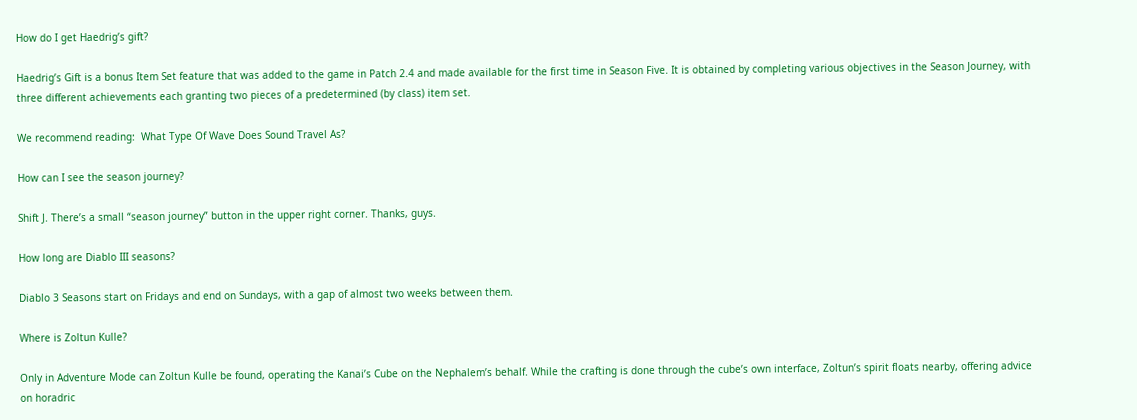How do I get Haedrig’s gift?

Haedrig’s Gift is a bonus Item Set feature that was added to the game in Patch 2.4 and made available for the first time in Season Five. It is obtained by completing various objectives in the Season Journey, with three different achievements each granting two pieces of a predetermined (by class) item set.

We recommend reading:  What Type Of Wave Does Sound Travel As?

How can I see the season journey?

Shift J. There’s a small “season journey” button in the upper right corner. Thanks, guys.

How long are Diablo III seasons?

Diablo 3 Seasons start on Fridays and end on Sundays, with a gap of almost two weeks between them.

Where is Zoltun Kulle?

Only in Adventure Mode can Zoltun Kulle be found, operating the Kanai’s Cube on the Nephalem’s behalf. While the crafting is done through the cube’s own interface, Zoltun’s spirit floats nearby, offering advice on horadric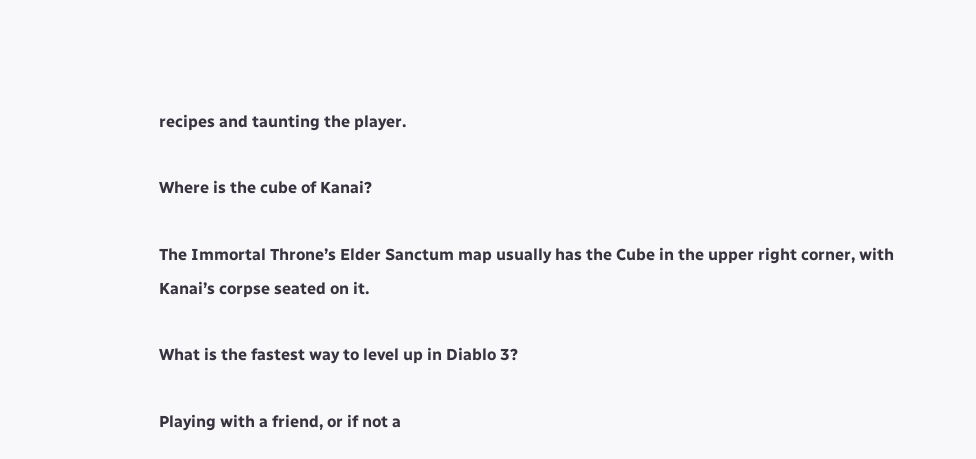recipes and taunting the player.

Where is the cube of Kanai?

The Immortal Throne’s Elder Sanctum map usually has the Cube in the upper right corner, with Kanai’s corpse seated on it.

What is the fastest way to level up in Diablo 3?

Playing with a friend, or if not a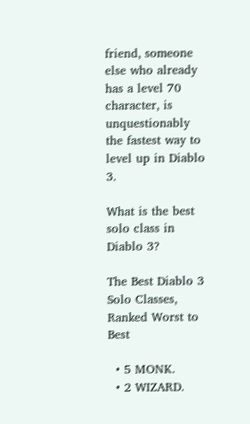friend, someone else who already has a level 70 character, is unquestionably the fastest way to level up in Diablo 3.

What is the best solo class in Diablo 3?

The Best Diablo 3 Solo Classes, Ranked Worst to Best

  • 5 MONK.
  • 2 WIZARD.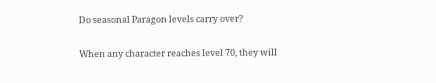Do seasonal Paragon levels carry over?

When any character reaches level 70, they will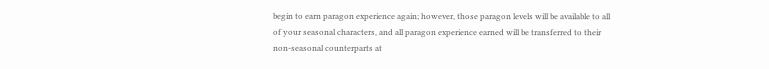begin to earn paragon experience again; however, those paragon levels will be available to all of your seasonal characters, and all paragon experience earned will be transferred to their non-seasonal counterparts at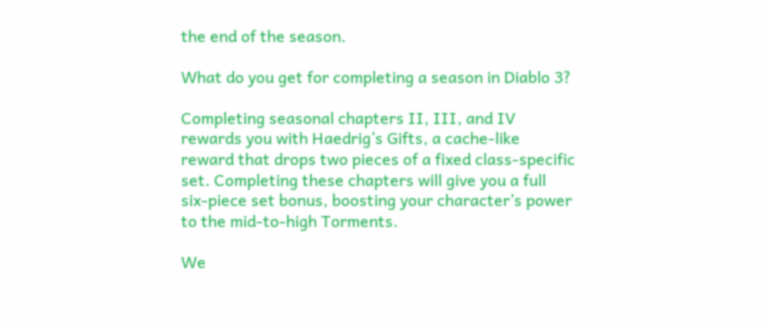the end of the season.

What do you get for completing a season in Diablo 3?

Completing seasonal chapters II, III, and IV rewards you with Haedrig’s Gifts, a cache-like reward that drops two pieces of a fixed class-specific set. Completing these chapters will give you a full six-piece set bonus, boosting your character’s power to the mid-to-high Torments.

We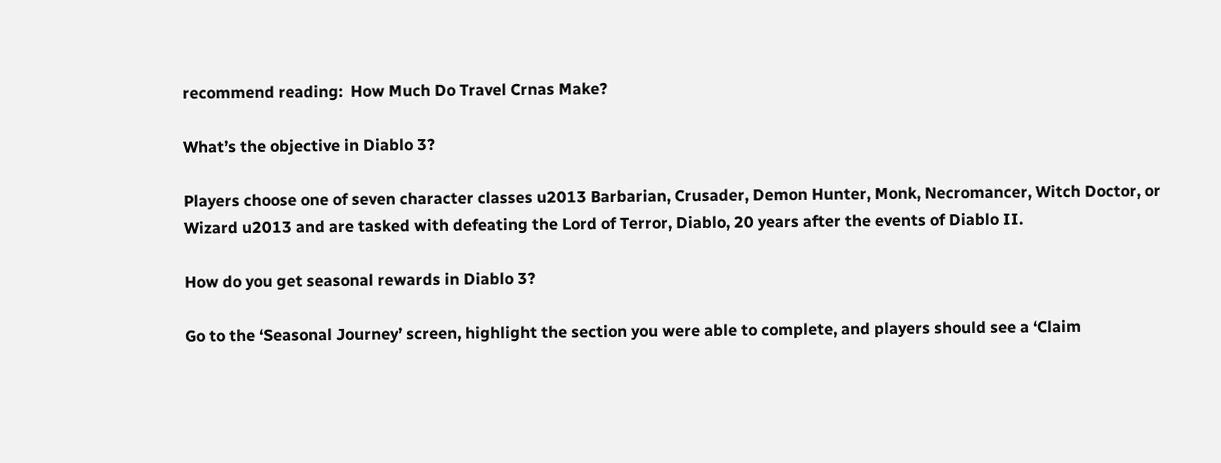recommend reading:  How Much Do Travel Crnas Make?

What’s the objective in Diablo 3?

Players choose one of seven character classes u2013 Barbarian, Crusader, Demon Hunter, Monk, Necromancer, Witch Doctor, or Wizard u2013 and are tasked with defeating the Lord of Terror, Diablo, 20 years after the events of Diablo II.

How do you get seasonal rewards in Diablo 3?

Go to the ‘Seasonal Journey’ screen, highlight the section you were able to complete, and players should see a ‘Claim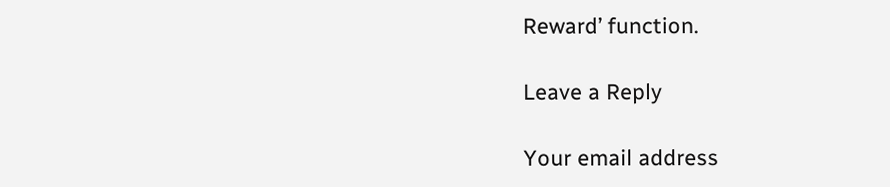Reward’ function.

Leave a Reply

Your email address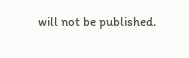will not be published.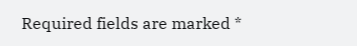Required fields are marked *